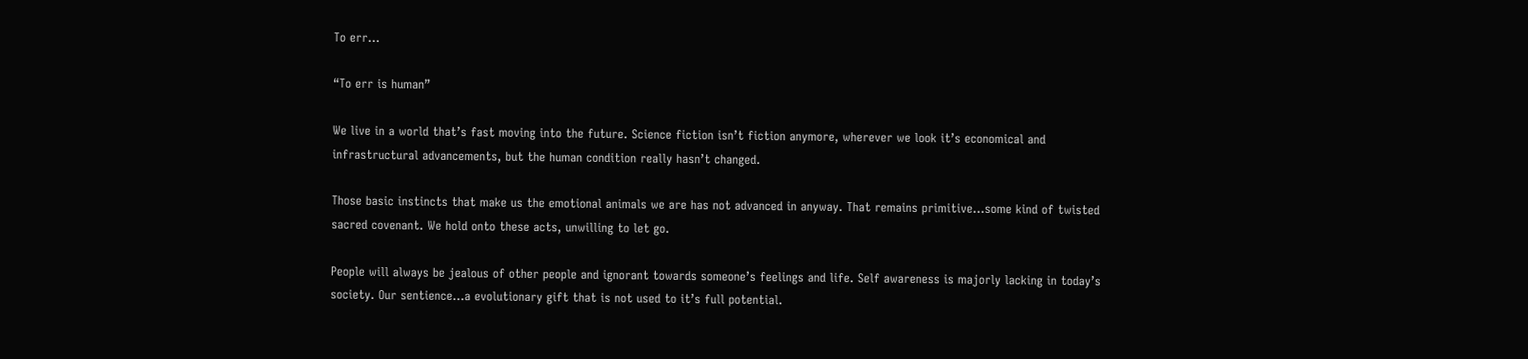To err…

“To err is human”

We live in a world that’s fast moving into the future. Science fiction isn’t fiction anymore, wherever we look it’s economical and infrastructural advancements, but the human condition really hasn’t changed.

Those basic instincts that make us the emotional animals we are has not advanced in anyway. That remains primitive…some kind of twisted sacred covenant. We hold onto these acts, unwilling to let go.

People will always be jealous of other people and ignorant towards someone’s feelings and life. Self awareness is majorly lacking in today’s society. Our sentience…a evolutionary gift that is not used to it’s full potential.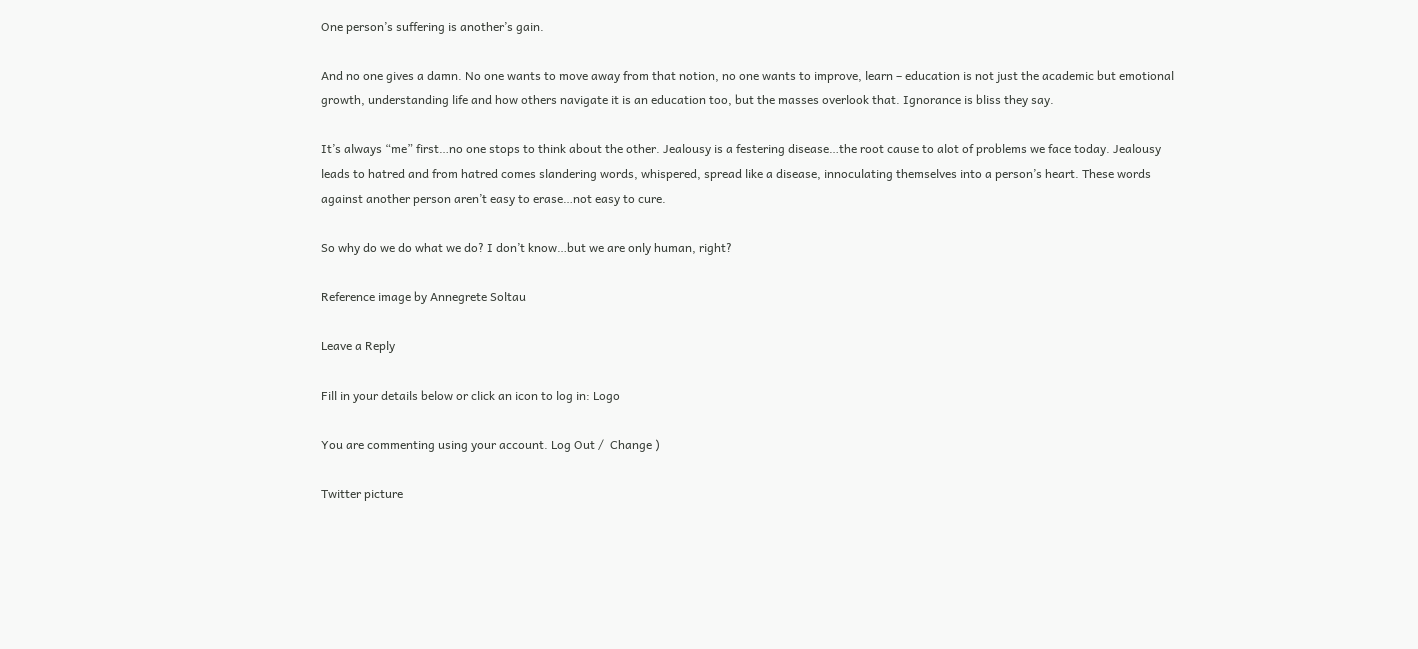One person’s suffering is another’s gain.

And no one gives a damn. No one wants to move away from that notion, no one wants to improve, learn – education is not just the academic but emotional growth, understanding life and how others navigate it is an education too, but the masses overlook that. Ignorance is bliss they say.

It’s always “me” first…no one stops to think about the other. Jealousy is a festering disease…the root cause to alot of problems we face today. Jealousy leads to hatred and from hatred comes slandering words, whispered, spread like a disease, innoculating themselves into a person’s heart. These words against another person aren’t easy to erase…not easy to cure.

So why do we do what we do? I don’t know…but we are only human, right?

Reference image by Annegrete Soltau

Leave a Reply

Fill in your details below or click an icon to log in: Logo

You are commenting using your account. Log Out /  Change )

Twitter picture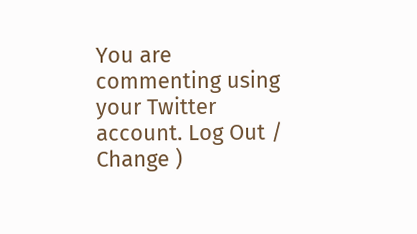You are commenting using your Twitter account. Log Out /  Change )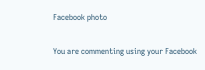Facebook photo

You are commenting using your Facebook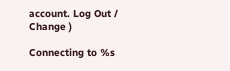account. Log Out /  Change )

Connecting to %s